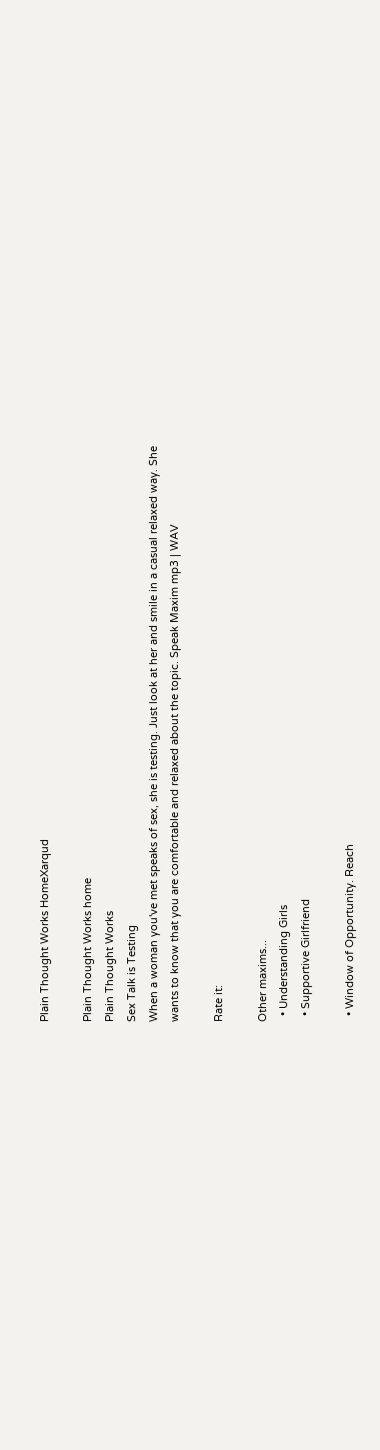Plain Thought Works HomeXarqud

Plain Thought Works home
Plain Thought Works
Sex Talk is Testing
When a woman you've met speaks of sex, she is testing. Just look at her and smile in a casual relaxed way. She wants to know that you are comfortable and relaxed about the topic. Speak Maxim mp3 | WAV

Rate it:

Other maxims...
  • Understanding Girls
  • Supportive Girlfriend

  • Window of Opportunity. Reach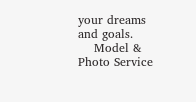your dreams and goals.
    Model & Photo Service